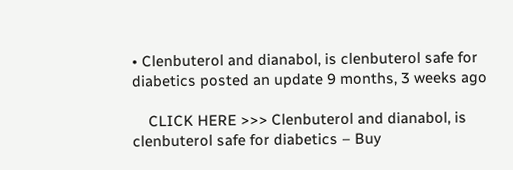• Clenbuterol and dianabol, is clenbuterol safe for diabetics posted an update 9 months, 3 weeks ago

    CLICK HERE >>> Clenbuterol and dianabol, is clenbuterol safe for diabetics – Buy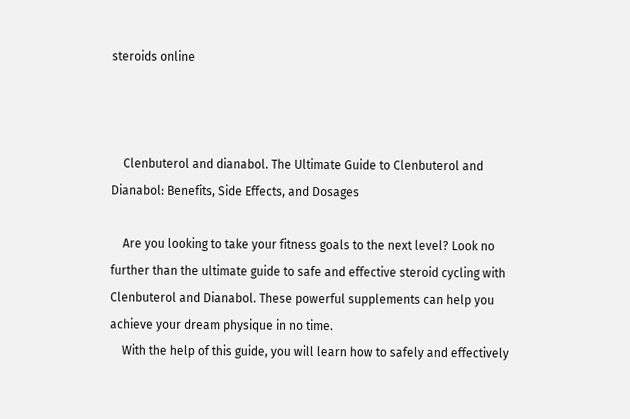steroids online



    Clenbuterol and dianabol. The Ultimate Guide to Clenbuterol and Dianabol: Benefits, Side Effects, and Dosages

    Are you looking to take your fitness goals to the next level? Look no further than the ultimate guide to safe and effective steroid cycling with Clenbuterol and Dianabol. These powerful supplements can help you achieve your dream physique in no time.
    With the help of this guide, you will learn how to safely and effectively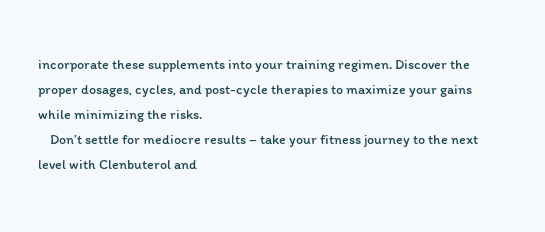incorporate these supplements into your training regimen. Discover the proper dosages, cycles, and post-cycle therapies to maximize your gains while minimizing the risks.
    Don’t settle for mediocre results – take your fitness journey to the next level with Clenbuterol and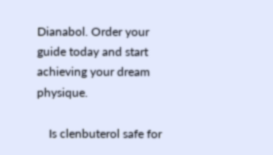Dianabol. Order your guide today and start achieving your dream physique.

    Is clenbuterol safe for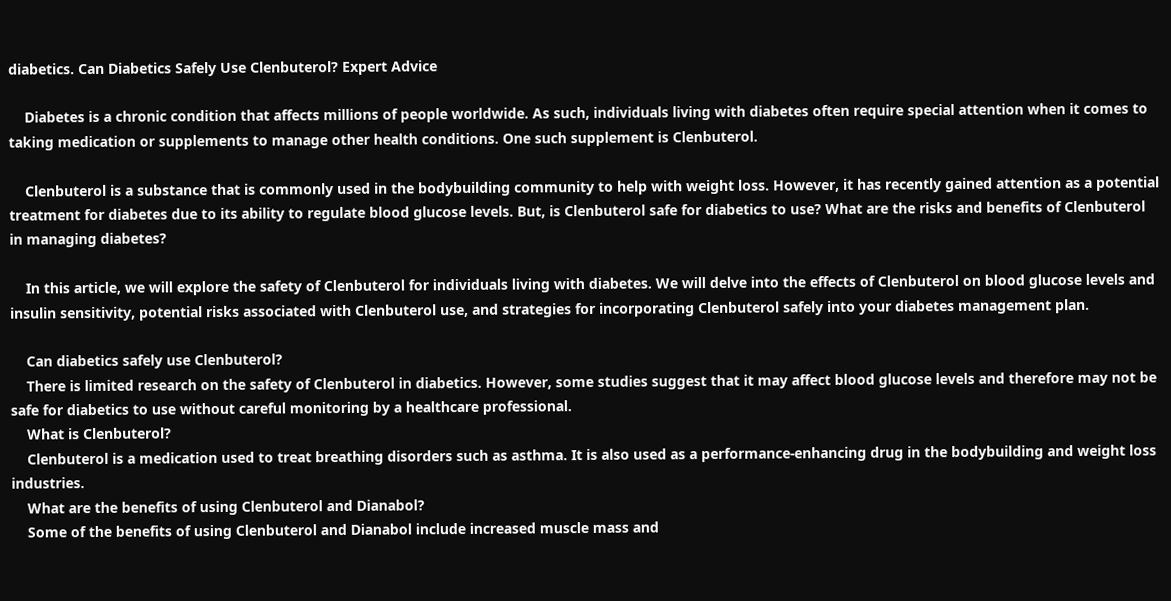diabetics. Can Diabetics Safely Use Clenbuterol? Expert Advice

    Diabetes is a chronic condition that affects millions of people worldwide. As such, individuals living with diabetes often require special attention when it comes to taking medication or supplements to manage other health conditions. One such supplement is Clenbuterol.

    Clenbuterol is a substance that is commonly used in the bodybuilding community to help with weight loss. However, it has recently gained attention as a potential treatment for diabetes due to its ability to regulate blood glucose levels. But, is Clenbuterol safe for diabetics to use? What are the risks and benefits of Clenbuterol in managing diabetes?

    In this article, we will explore the safety of Clenbuterol for individuals living with diabetes. We will delve into the effects of Clenbuterol on blood glucose levels and insulin sensitivity, potential risks associated with Clenbuterol use, and strategies for incorporating Clenbuterol safely into your diabetes management plan.

    Can diabetics safely use Clenbuterol?
    There is limited research on the safety of Clenbuterol in diabetics. However, some studies suggest that it may affect blood glucose levels and therefore may not be safe for diabetics to use without careful monitoring by a healthcare professional.
    What is Clenbuterol?
    Clenbuterol is a medication used to treat breathing disorders such as asthma. It is also used as a performance-enhancing drug in the bodybuilding and weight loss industries.
    What are the benefits of using Clenbuterol and Dianabol?
    Some of the benefits of using Clenbuterol and Dianabol include increased muscle mass and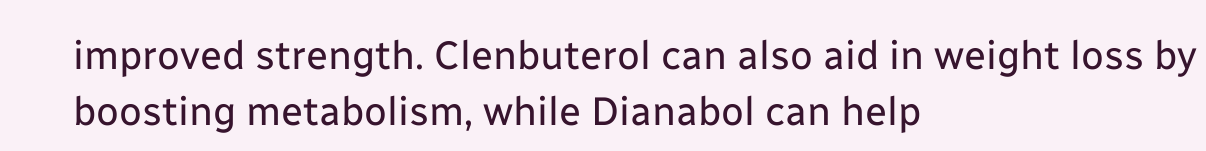improved strength. Clenbuterol can also aid in weight loss by boosting metabolism, while Dianabol can help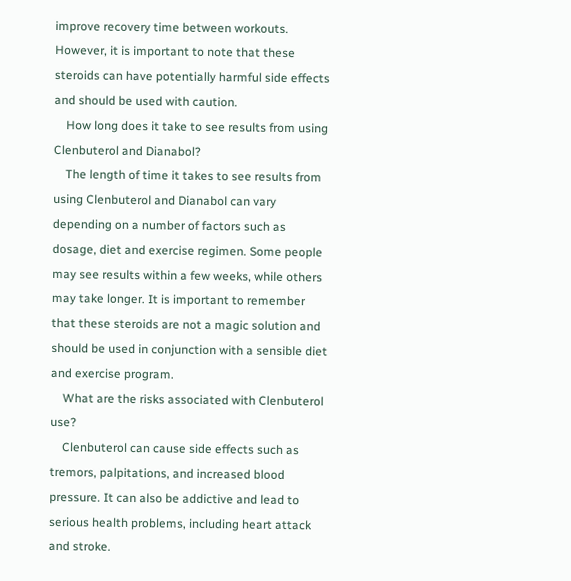improve recovery time between workouts. However, it is important to note that these steroids can have potentially harmful side effects and should be used with caution.
    How long does it take to see results from using Clenbuterol and Dianabol?
    The length of time it takes to see results from using Clenbuterol and Dianabol can vary depending on a number of factors such as dosage, diet and exercise regimen. Some people may see results within a few weeks, while others may take longer. It is important to remember that these steroids are not a magic solution and should be used in conjunction with a sensible diet and exercise program.
    What are the risks associated with Clenbuterol use?
    Clenbuterol can cause side effects such as tremors, palpitations, and increased blood pressure. It can also be addictive and lead to serious health problems, including heart attack and stroke.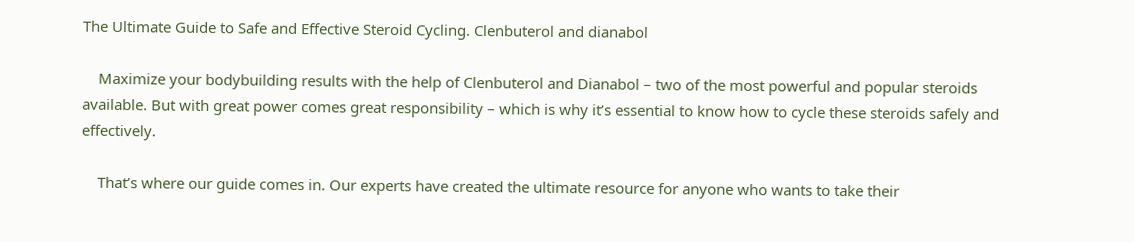The Ultimate Guide to Safe and Effective Steroid Cycling. Clenbuterol and dianabol

    Maximize your bodybuilding results with the help of Clenbuterol and Dianabol – two of the most powerful and popular steroids available. But with great power comes great responsibility – which is why it’s essential to know how to cycle these steroids safely and effectively.

    That’s where our guide comes in. Our experts have created the ultimate resource for anyone who wants to take their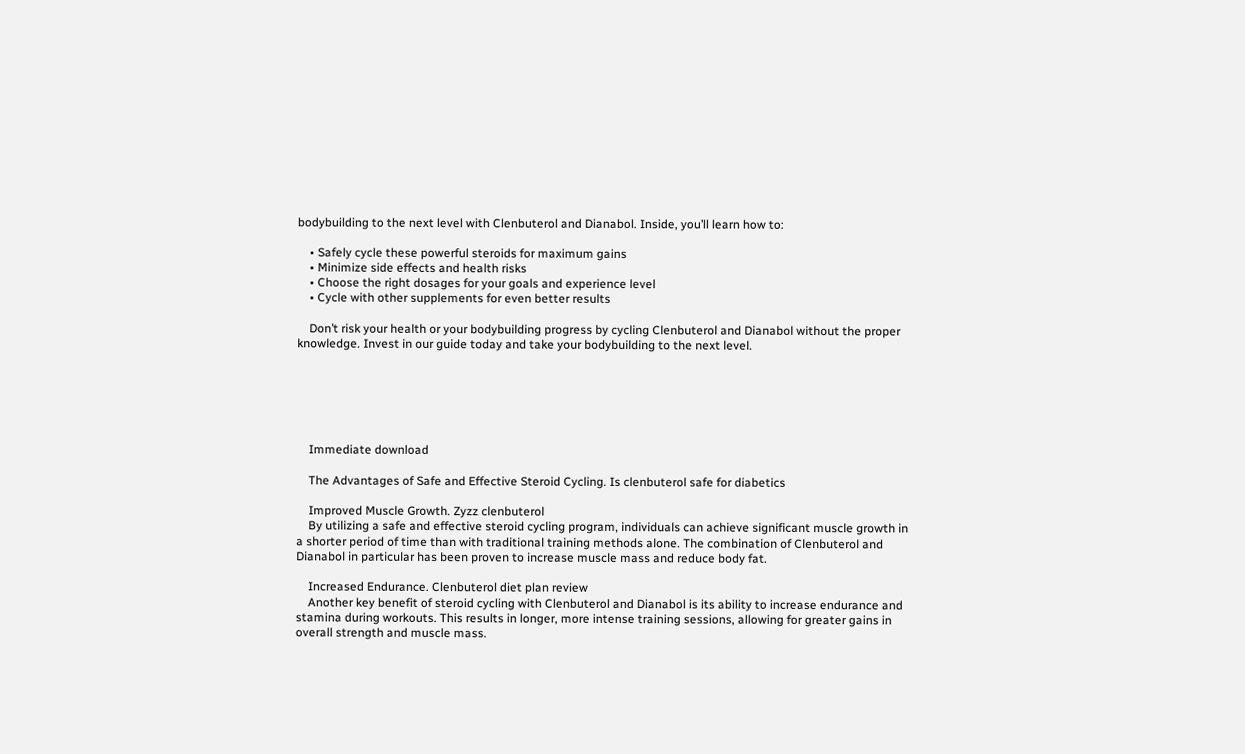bodybuilding to the next level with Clenbuterol and Dianabol. Inside, you’ll learn how to:

    • Safely cycle these powerful steroids for maximum gains
    • Minimize side effects and health risks
    • Choose the right dosages for your goals and experience level
    • Cycle with other supplements for even better results

    Don’t risk your health or your bodybuilding progress by cycling Clenbuterol and Dianabol without the proper knowledge. Invest in our guide today and take your bodybuilding to the next level.






    Immediate download

    The Advantages of Safe and Effective Steroid Cycling. Is clenbuterol safe for diabetics

    Improved Muscle Growth. Zyzz clenbuterol
    By utilizing a safe and effective steroid cycling program, individuals can achieve significant muscle growth in a shorter period of time than with traditional training methods alone. The combination of Clenbuterol and Dianabol in particular has been proven to increase muscle mass and reduce body fat.

    Increased Endurance. Clenbuterol diet plan review
    Another key benefit of steroid cycling with Clenbuterol and Dianabol is its ability to increase endurance and stamina during workouts. This results in longer, more intense training sessions, allowing for greater gains in overall strength and muscle mass.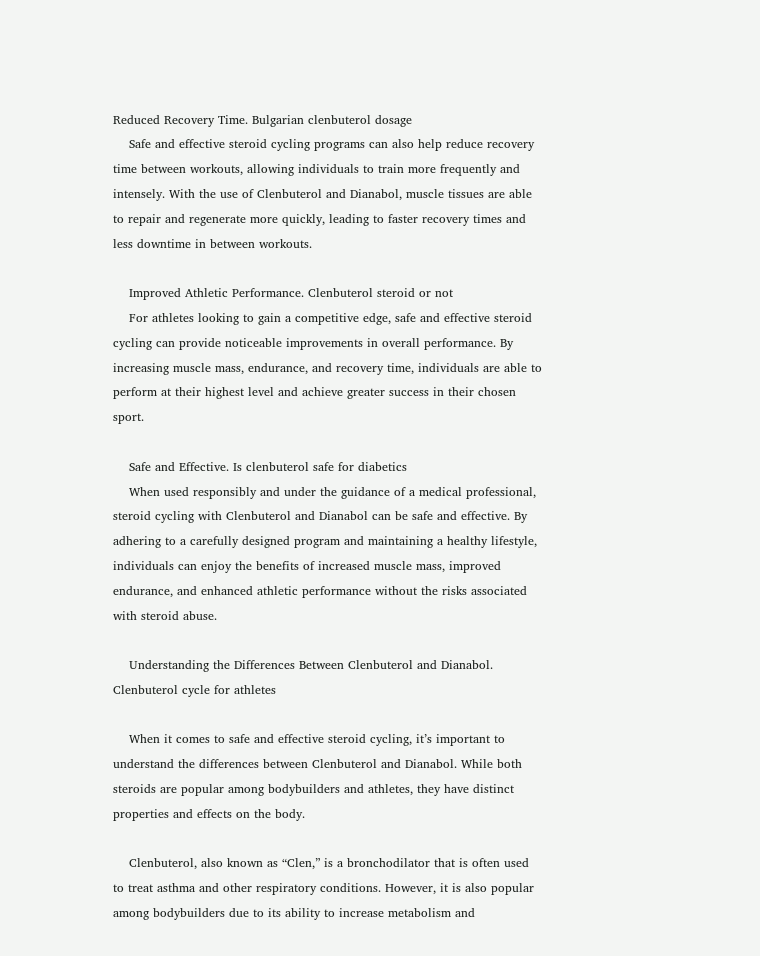Reduced Recovery Time. Bulgarian clenbuterol dosage
    Safe and effective steroid cycling programs can also help reduce recovery time between workouts, allowing individuals to train more frequently and intensely. With the use of Clenbuterol and Dianabol, muscle tissues are able to repair and regenerate more quickly, leading to faster recovery times and less downtime in between workouts.

    Improved Athletic Performance. Clenbuterol steroid or not
    For athletes looking to gain a competitive edge, safe and effective steroid cycling can provide noticeable improvements in overall performance. By increasing muscle mass, endurance, and recovery time, individuals are able to perform at their highest level and achieve greater success in their chosen sport.

    Safe and Effective. Is clenbuterol safe for diabetics
    When used responsibly and under the guidance of a medical professional, steroid cycling with Clenbuterol and Dianabol can be safe and effective. By adhering to a carefully designed program and maintaining a healthy lifestyle, individuals can enjoy the benefits of increased muscle mass, improved endurance, and enhanced athletic performance without the risks associated with steroid abuse.

    Understanding the Differences Between Clenbuterol and Dianabol. Clenbuterol cycle for athletes

    When it comes to safe and effective steroid cycling, it’s important to understand the differences between Clenbuterol and Dianabol. While both steroids are popular among bodybuilders and athletes, they have distinct properties and effects on the body.

    Clenbuterol, also known as “Clen,” is a bronchodilator that is often used to treat asthma and other respiratory conditions. However, it is also popular among bodybuilders due to its ability to increase metabolism and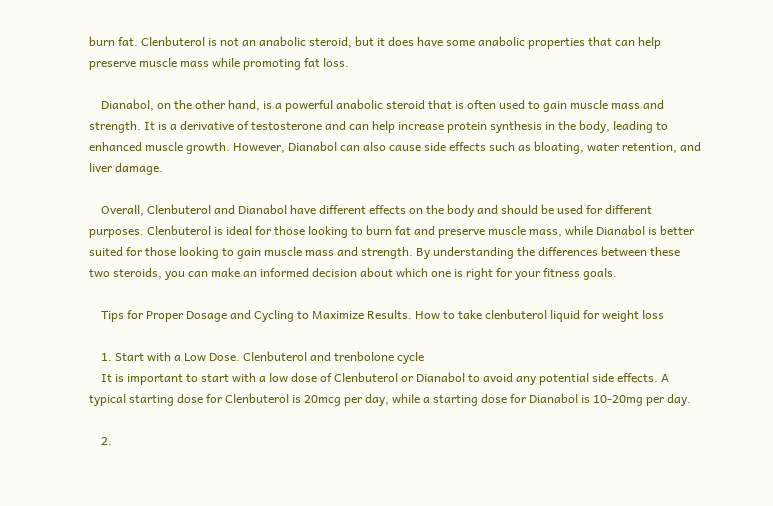burn fat. Clenbuterol is not an anabolic steroid, but it does have some anabolic properties that can help preserve muscle mass while promoting fat loss.

    Dianabol, on the other hand, is a powerful anabolic steroid that is often used to gain muscle mass and strength. It is a derivative of testosterone and can help increase protein synthesis in the body, leading to enhanced muscle growth. However, Dianabol can also cause side effects such as bloating, water retention, and liver damage.

    Overall, Clenbuterol and Dianabol have different effects on the body and should be used for different purposes. Clenbuterol is ideal for those looking to burn fat and preserve muscle mass, while Dianabol is better suited for those looking to gain muscle mass and strength. By understanding the differences between these two steroids, you can make an informed decision about which one is right for your fitness goals.

    Tips for Proper Dosage and Cycling to Maximize Results. How to take clenbuterol liquid for weight loss

    1. Start with a Low Dose. Clenbuterol and trenbolone cycle
    It is important to start with a low dose of Clenbuterol or Dianabol to avoid any potential side effects. A typical starting dose for Clenbuterol is 20mcg per day, while a starting dose for Dianabol is 10-20mg per day.

    2.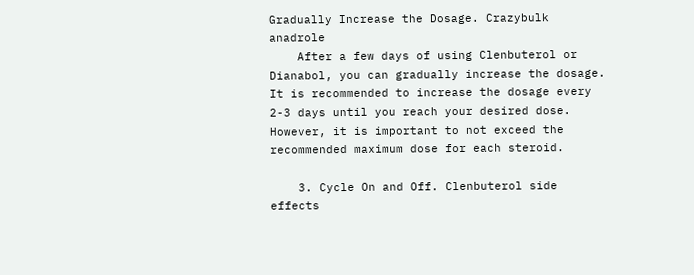Gradually Increase the Dosage. Crazybulk anadrole
    After a few days of using Clenbuterol or Dianabol, you can gradually increase the dosage. It is recommended to increase the dosage every 2-3 days until you reach your desired dose. However, it is important to not exceed the recommended maximum dose for each steroid.

    3. Cycle On and Off. Clenbuterol side effects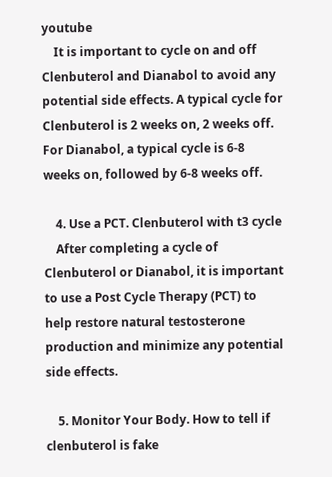youtube
    It is important to cycle on and off Clenbuterol and Dianabol to avoid any potential side effects. A typical cycle for Clenbuterol is 2 weeks on, 2 weeks off. For Dianabol, a typical cycle is 6-8 weeks on, followed by 6-8 weeks off.

    4. Use a PCT. Clenbuterol with t3 cycle
    After completing a cycle of Clenbuterol or Dianabol, it is important to use a Post Cycle Therapy (PCT) to help restore natural testosterone production and minimize any potential side effects.

    5. Monitor Your Body. How to tell if clenbuterol is fake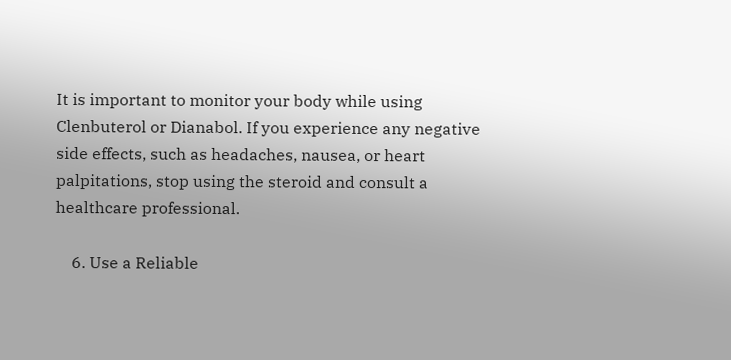It is important to monitor your body while using Clenbuterol or Dianabol. If you experience any negative side effects, such as headaches, nausea, or heart palpitations, stop using the steroid and consult a healthcare professional.

    6. Use a Reliable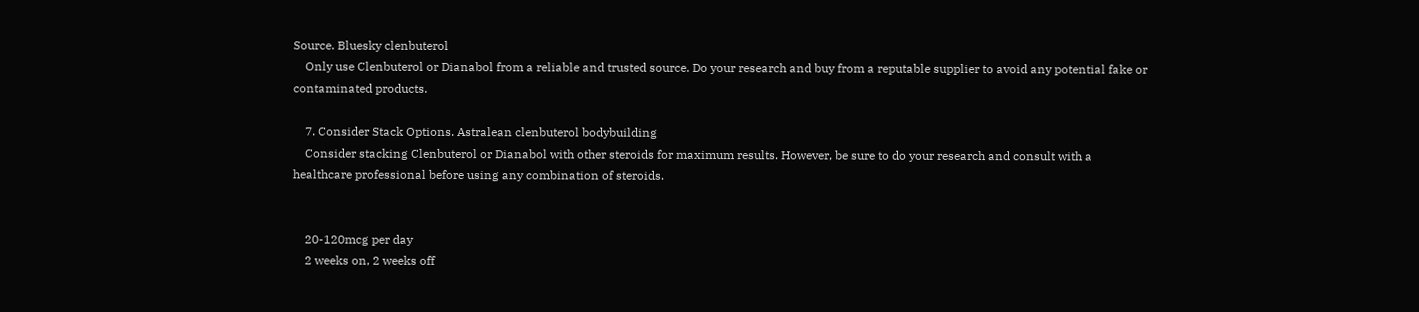Source. Bluesky clenbuterol
    Only use Clenbuterol or Dianabol from a reliable and trusted source. Do your research and buy from a reputable supplier to avoid any potential fake or contaminated products.

    7. Consider Stack Options. Astralean clenbuterol bodybuilding
    Consider stacking Clenbuterol or Dianabol with other steroids for maximum results. However, be sure to do your research and consult with a healthcare professional before using any combination of steroids.


    20-120mcg per day
    2 weeks on, 2 weeks off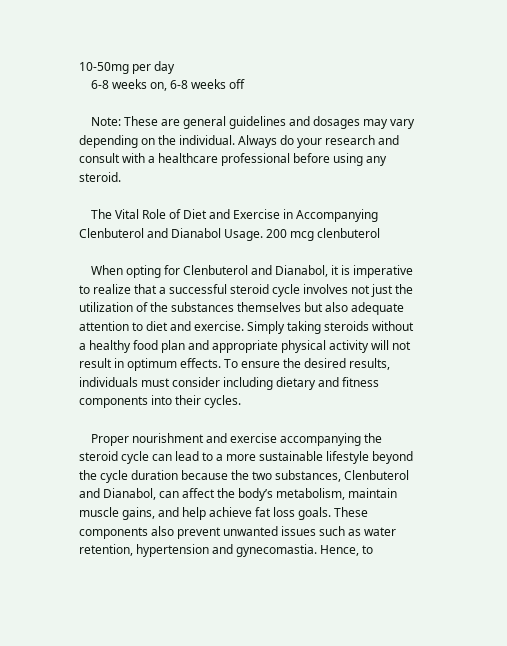10-50mg per day
    6-8 weeks on, 6-8 weeks off

    Note: These are general guidelines and dosages may vary depending on the individual. Always do your research and consult with a healthcare professional before using any steroid.

    The Vital Role of Diet and Exercise in Accompanying Clenbuterol and Dianabol Usage. 200 mcg clenbuterol

    When opting for Clenbuterol and Dianabol, it is imperative to realize that a successful steroid cycle involves not just the utilization of the substances themselves but also adequate attention to diet and exercise. Simply taking steroids without a healthy food plan and appropriate physical activity will not result in optimum effects. To ensure the desired results, individuals must consider including dietary and fitness components into their cycles.

    Proper nourishment and exercise accompanying the steroid cycle can lead to a more sustainable lifestyle beyond the cycle duration because the two substances, Clenbuterol and Dianabol, can affect the body’s metabolism, maintain muscle gains, and help achieve fat loss goals. These components also prevent unwanted issues such as water retention, hypertension and gynecomastia. Hence, to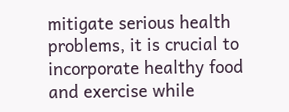mitigate serious health problems, it is crucial to incorporate healthy food and exercise while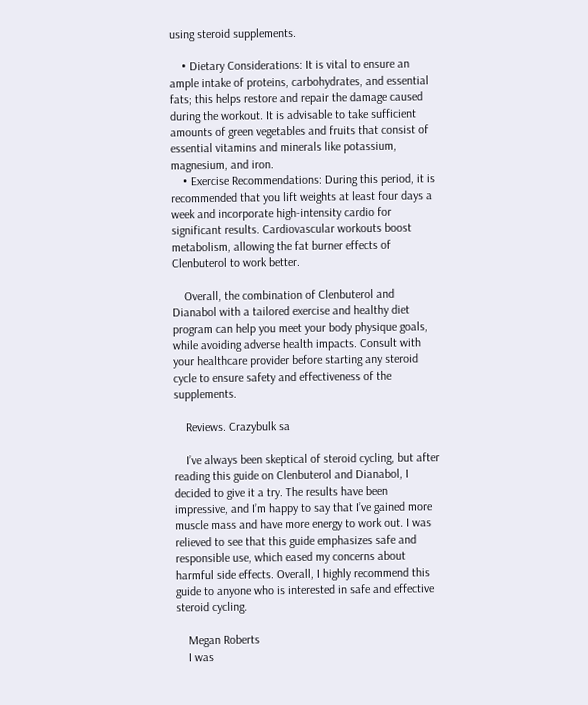using steroid supplements.

    • Dietary Considerations: It is vital to ensure an ample intake of proteins, carbohydrates, and essential fats; this helps restore and repair the damage caused during the workout. It is advisable to take sufficient amounts of green vegetables and fruits that consist of essential vitamins and minerals like potassium, magnesium, and iron.
    • Exercise Recommendations: During this period, it is recommended that you lift weights at least four days a week and incorporate high-intensity cardio for significant results. Cardiovascular workouts boost metabolism, allowing the fat burner effects of Clenbuterol to work better.

    Overall, the combination of Clenbuterol and Dianabol with a tailored exercise and healthy diet program can help you meet your body physique goals, while avoiding adverse health impacts. Consult with your healthcare provider before starting any steroid cycle to ensure safety and effectiveness of the supplements.

    Reviews. Crazybulk sa

    I’ve always been skeptical of steroid cycling, but after reading this guide on Clenbuterol and Dianabol, I decided to give it a try. The results have been impressive, and I’m happy to say that I’ve gained more muscle mass and have more energy to work out. I was relieved to see that this guide emphasizes safe and responsible use, which eased my concerns about harmful side effects. Overall, I highly recommend this guide to anyone who is interested in safe and effective steroid cycling.

    Megan Roberts
    I was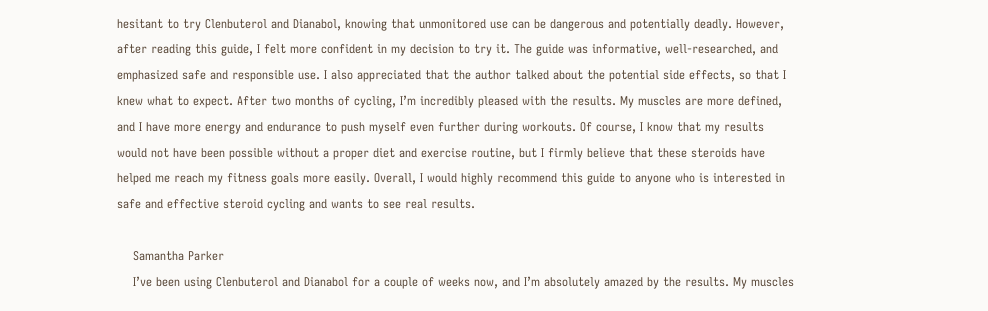hesitant to try Clenbuterol and Dianabol, knowing that unmonitored use can be dangerous and potentially deadly. However, after reading this guide, I felt more confident in my decision to try it. The guide was informative, well-researched, and emphasized safe and responsible use. I also appreciated that the author talked about the potential side effects, so that I knew what to expect. After two months of cycling, I’m incredibly pleased with the results. My muscles are more defined, and I have more energy and endurance to push myself even further during workouts. Of course, I know that my results would not have been possible without a proper diet and exercise routine, but I firmly believe that these steroids have helped me reach my fitness goals more easily. Overall, I would highly recommend this guide to anyone who is interested in safe and effective steroid cycling and wants to see real results.

    Samantha Parker
    I’ve been using Clenbuterol and Dianabol for a couple of weeks now, and I’m absolutely amazed by the results. My muscles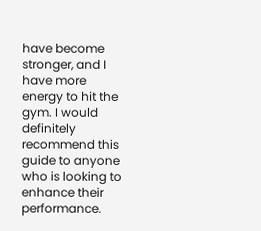have become stronger, and I have more energy to hit the gym. I would definitely recommend this guide to anyone who is looking to enhance their performance.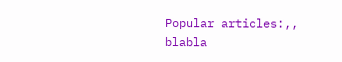Popular articles:,, blabla